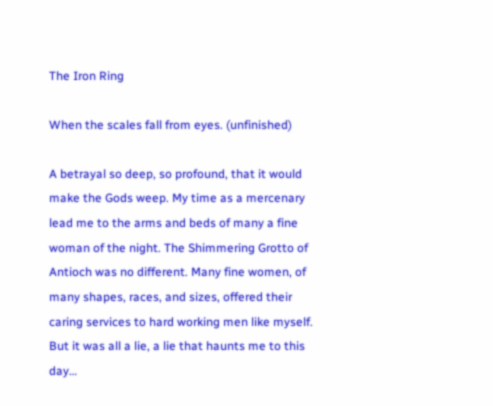The Iron Ring

When the scales fall from eyes. (unfinished)

A betrayal so deep, so profound, that it would make the Gods weep. My time as a mercenary lead me to the arms and beds of many a fine woman of the night. The Shimmering Grotto of Antioch was no different. Many fine women, of many shapes, races, and sizes, offered their caring services to hard working men like myself. But it was all a lie, a lie that haunts me to this day…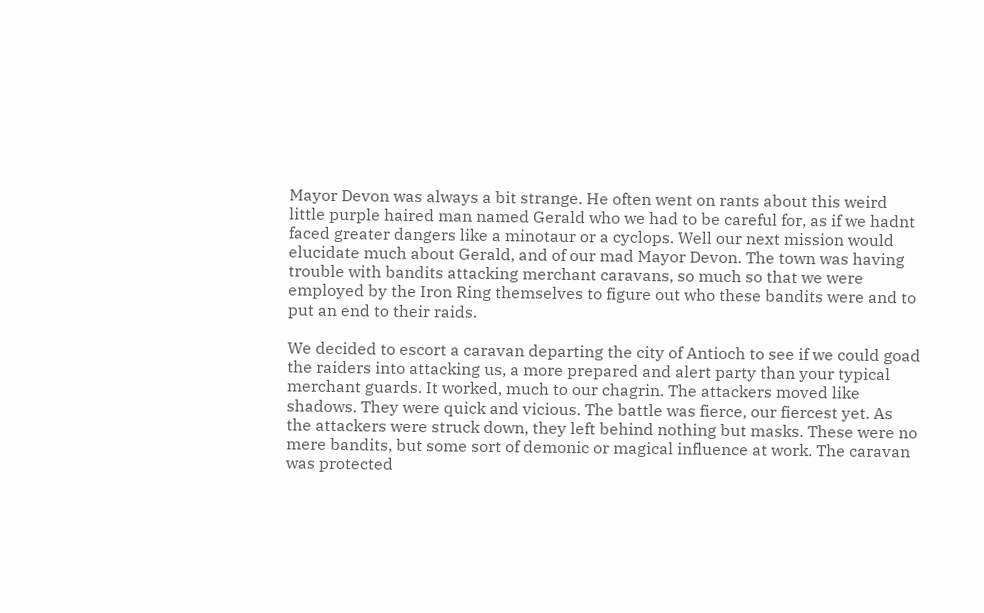Mayor Devon was always a bit strange. He often went on rants about this weird little purple haired man named Gerald who we had to be careful for, as if we hadnt faced greater dangers like a minotaur or a cyclops. Well our next mission would elucidate much about Gerald, and of our mad Mayor Devon. The town was having trouble with bandits attacking merchant caravans, so much so that we were employed by the Iron Ring themselves to figure out who these bandits were and to put an end to their raids.

We decided to escort a caravan departing the city of Antioch to see if we could goad the raiders into attacking us, a more prepared and alert party than your typical merchant guards. It worked, much to our chagrin. The attackers moved like shadows. They were quick and vicious. The battle was fierce, our fiercest yet. As the attackers were struck down, they left behind nothing but masks. These were no mere bandits, but some sort of demonic or magical influence at work. The caravan was protected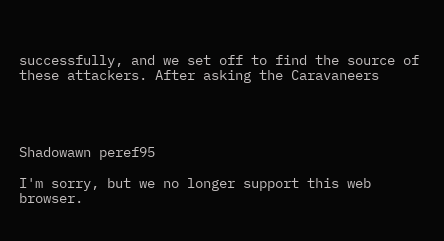successfully, and we set off to find the source of these attackers. After asking the Caravaneers




Shadowawn peref95

I'm sorry, but we no longer support this web browser.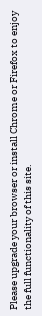Please upgrade your browser or install Chrome or Firefox to enjoy the full functionality of this site.